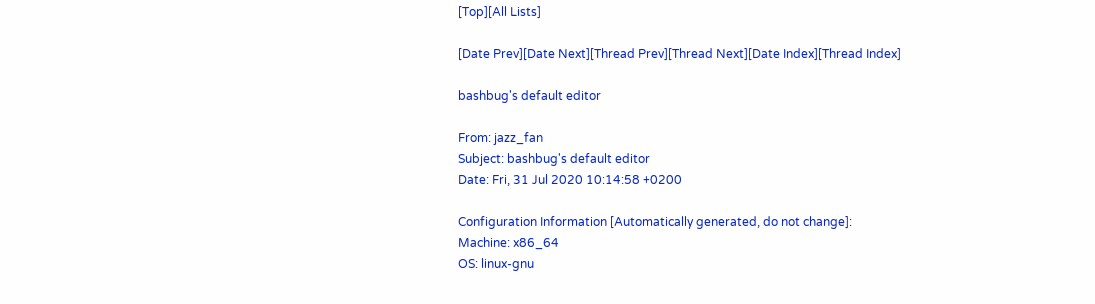[Top][All Lists]

[Date Prev][Date Next][Thread Prev][Thread Next][Date Index][Thread Index]

bashbug's default editor

From: jazz_fan
Subject: bashbug's default editor
Date: Fri, 31 Jul 2020 10:14:58 +0200

Configuration Information [Automatically generated, do not change]:
Machine: x86_64
OS: linux-gnu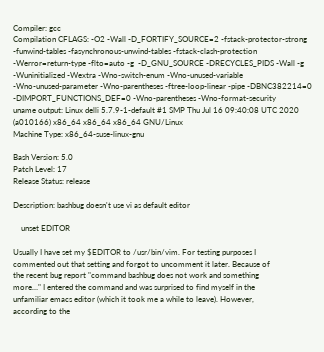Compiler: gcc
Compilation CFLAGS: -O2 -Wall -D_FORTIFY_SOURCE=2 -fstack-protector-strong
-funwind-tables -fasynchronous-unwind-tables -fstack-clash-protection
-Werror=return-type -flto=auto -g  -D_GNU_SOURCE -DRECYCLES_PIDS -Wall -g
-Wuninitialized -Wextra -Wno-switch-enum -Wno-unused-variable
-Wno-unused-parameter -Wno-parentheses -ftree-loop-linear -pipe -DBNC382214=0
-DIMPORT_FUNCTIONS_DEF=0 -Wno-parentheses -Wno-format-security
uname output: Linux delli 5.7.9-1-default #1 SMP Thu Jul 16 09:40:08 UTC 2020
(a010166) x86_64 x86_64 x86_64 GNU/Linux
Machine Type: x86_64-suse-linux-gnu

Bash Version: 5.0
Patch Level: 17
Release Status: release

Description: bashbug doesn't use vi as default editor

    unset EDITOR

Usually I have set my $EDITOR to /usr/bin/vim. For testing purposes I
commented out that setting and forgot to uncomment it later. Because of
the recent bug report "command bashbug does not work and something
more…" I entered the command and was surprised to find myself in the
unfamiliar emacs editor (which it took me a while to leave). However,
according to the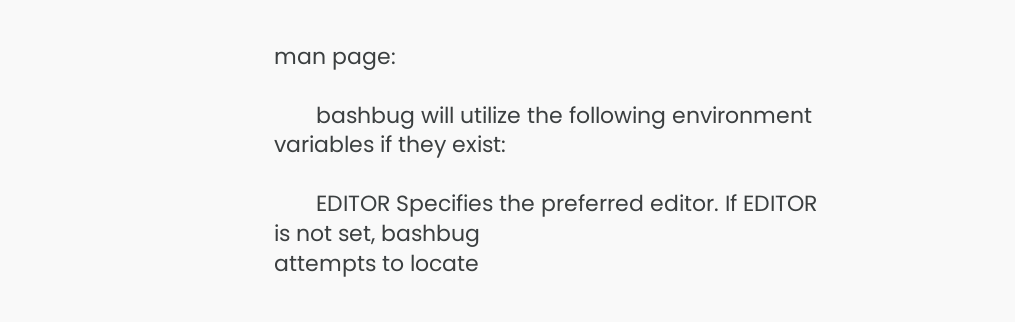man page:

       bashbug will utilize the following environment variables if they exist:

       EDITOR Specifies the preferred editor. If EDITOR is not set, bashbug
attempts to locate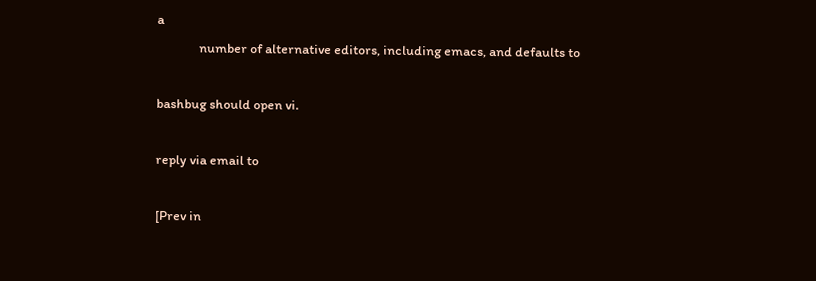a
              number of alternative editors, including emacs, and defaults to

bashbug should open vi.

reply via email to

[Prev in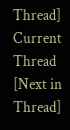Thread] Current Thread [Next in Thread]